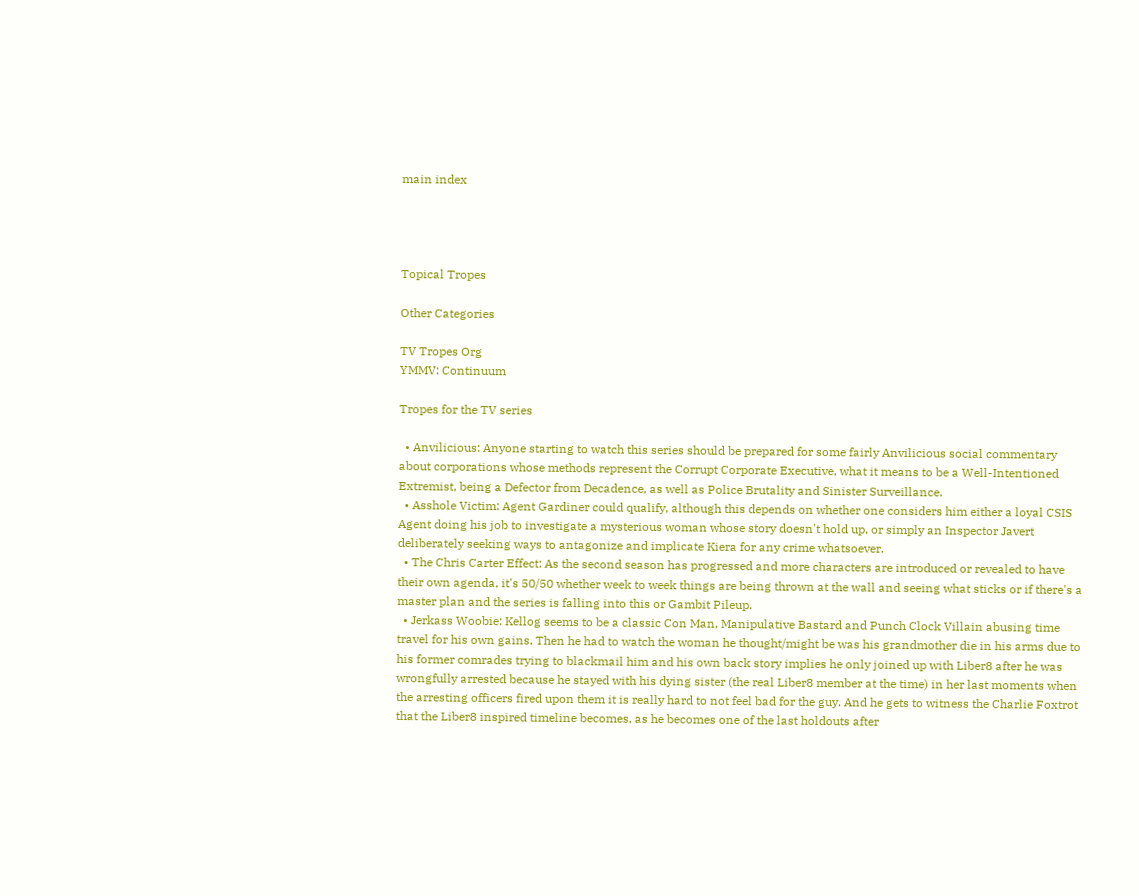main index




Topical Tropes

Other Categories

TV Tropes Org
YMMV: Continuum

Tropes for the TV series

  • Anvilicious: Anyone starting to watch this series should be prepared for some fairly Anvilicious social commentary about corporations whose methods represent the Corrupt Corporate Executive, what it means to be a Well-Intentioned Extremist, being a Defector from Decadence, as well as Police Brutality and Sinister Surveillance.
  • Asshole Victim: Agent Gardiner could qualify, although this depends on whether one considers him either a loyal CSIS Agent doing his job to investigate a mysterious woman whose story doesn't hold up, or simply an Inspector Javert deliberately seeking ways to antagonize and implicate Kiera for any crime whatsoever.
  • The Chris Carter Effect: As the second season has progressed and more characters are introduced or revealed to have their own agenda, it's 50/50 whether week to week things are being thrown at the wall and seeing what sticks or if there's a master plan and the series is falling into this or Gambit Pileup.
  • Jerkass Woobie: Kellog seems to be a classic Con Man, Manipulative Bastard and Punch Clock Villain abusing time travel for his own gains. Then he had to watch the woman he thought/might be was his grandmother die in his arms due to his former comrades trying to blackmail him and his own back story implies he only joined up with Liber8 after he was wrongfully arrested because he stayed with his dying sister (the real Liber8 member at the time) in her last moments when the arresting officers fired upon them it is really hard to not feel bad for the guy. And he gets to witness the Charlie Foxtrot that the Liber8 inspired timeline becomes, as he becomes one of the last holdouts after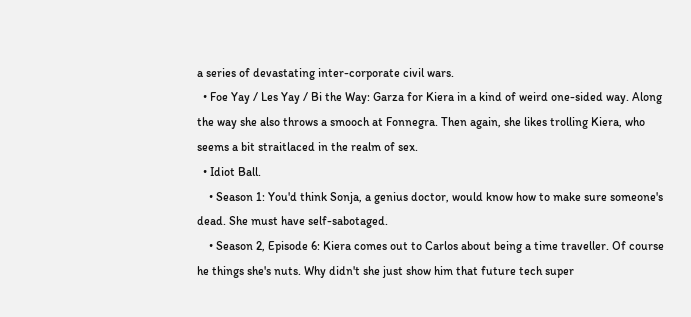a series of devastating inter-corporate civil wars.
  • Foe Yay / Les Yay / Bi the Way: Garza for Kiera in a kind of weird one-sided way. Along the way she also throws a smooch at Fonnegra. Then again, she likes trolling Kiera, who seems a bit straitlaced in the realm of sex.
  • Idiot Ball.
    • Season 1: You'd think Sonja, a genius doctor, would know how to make sure someone's dead. She must have self-sabotaged.
    • Season 2, Episode 6: Kiera comes out to Carlos about being a time traveller. Of course he things she's nuts. Why didn't she just show him that future tech super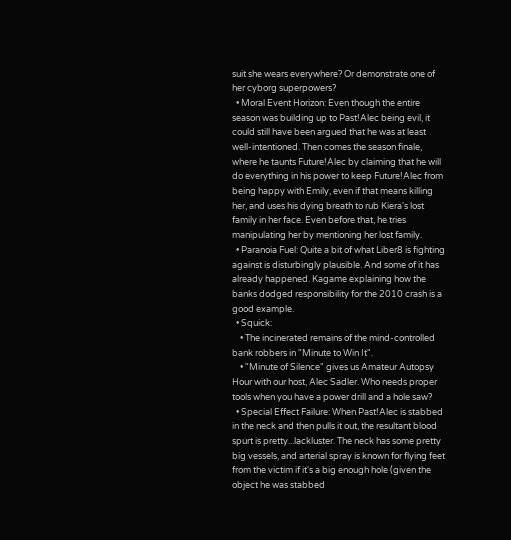suit she wears everywhere? Or demonstrate one of her cyborg superpowers?
  • Moral Event Horizon: Even though the entire season was building up to Past!Alec being evil, it could still have been argued that he was at least well-intentioned. Then comes the season finale, where he taunts Future!Alec by claiming that he will do everything in his power to keep Future!Alec from being happy with Emily, even if that means killing her, and uses his dying breath to rub Kiera's lost family in her face. Even before that, he tries manipulating her by mentioning her lost family.
  • Paranoia Fuel: Quite a bit of what Liber8 is fighting against is disturbingly plausible. And some of it has already happened. Kagame explaining how the banks dodged responsibility for the 2010 crash is a good example.
  • Squick:
    • The incinerated remains of the mind-controlled bank robbers in "Minute to Win It".
    • "Minute of Silence" gives us Amateur Autopsy Hour with our host, Alec Sadler. Who needs proper tools when you have a power drill and a hole saw?
  • Special Effect Failure: When Past!Alec is stabbed in the neck and then pulls it out, the resultant blood spurt is pretty...lackluster. The neck has some pretty big vessels, and arterial spray is known for flying feet from the victim if it's a big enough hole (given the object he was stabbed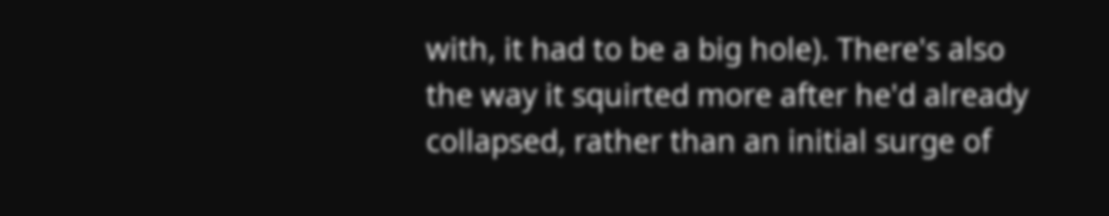with, it had to be a big hole). There's also the way it squirted more after he'd already collapsed, rather than an initial surge of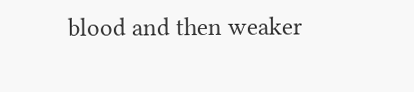blood and then weaker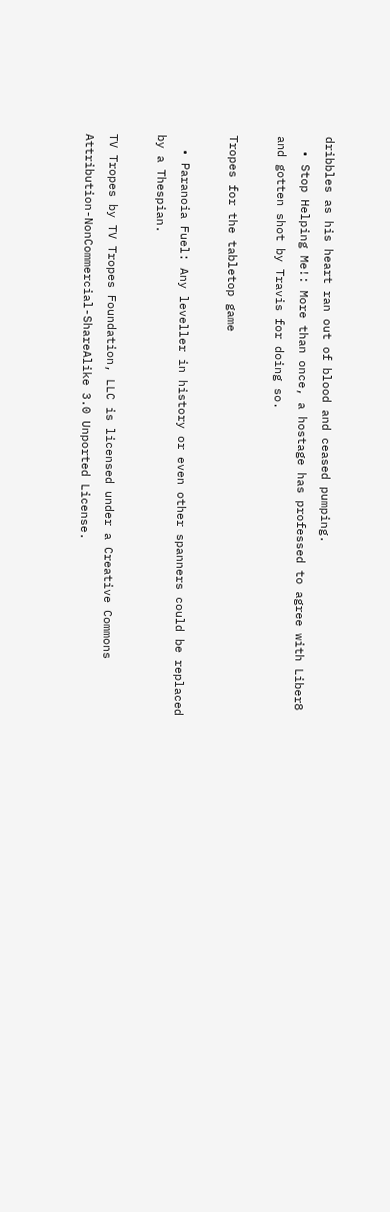dribbles as his heart ran out of blood and ceased pumping.
  • Stop Helping Me!: More than once, a hostage has professed to agree with Liber8 and gotten shot by Travis for doing so.

Tropes for the tabletop game

  • Paranoia Fuel: Any leveller in history or even other spanners could be replaced by a Thespian.

TV Tropes by TV Tropes Foundation, LLC is licensed under a Creative Commons Attribution-NonCommercial-ShareAlike 3.0 Unported License.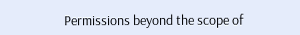Permissions beyond the scope of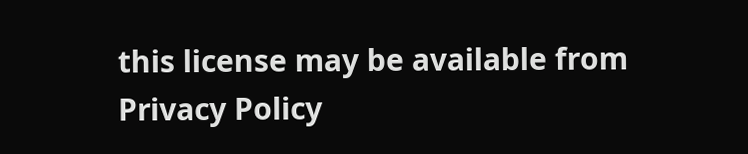this license may be available from
Privacy Policy